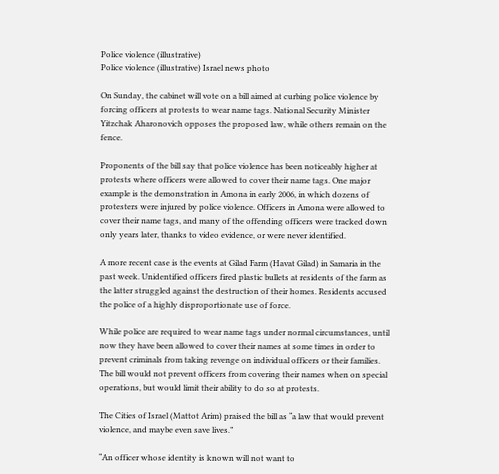Police violence (illustrative)
Police violence (illustrative) Israel news photo

On Sunday, the cabinet will vote on a bill aimed at curbing police violence by forcing officers at protests to wear name tags. National Security Minister Yitzchak Aharonovich opposes the proposed law, while others remain on the fence.

Proponents of the bill say that police violence has been noticeably higher at protests where officers were allowed to cover their name tags. One major example is the demonstration in Amona in early 2006, in which dozens of protesters were injured by police violence. Officers in Amona were allowed to cover their name tags, and many of the offending officers were tracked down only years later, thanks to video evidence, or were never identified.

A more recent case is the events at Gilad Farm (Havat Gilad) in Samaria in the past week. Unidentified officers fired plastic bullets at residents of the farm as the latter struggled against the destruction of their homes. Residents accused the police of a highly disproportionate use of force.

While police are required to wear name tags under normal circumstances, until now they have been allowed to cover their names at some times in order to prevent criminals from taking revenge on individual officers or their families. The bill would not prevent officers from covering their names when on special operations, but would limit their ability to do so at protests.

The Cities of Israel (Mattot Arim) praised the bill as “a law that would prevent violence, and maybe even save lives.”

“An officer whose identity is known will not want to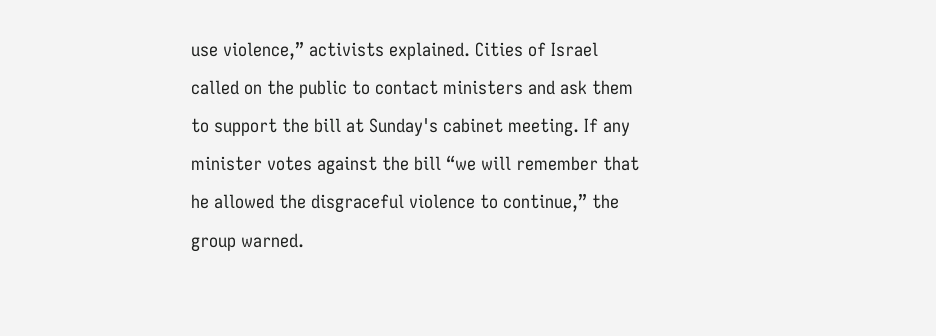use violence,” activists explained. Cities of Israel called on the public to contact ministers and ask them to support the bill at Sunday's cabinet meeting. If any minister votes against the bill “we will remember that he allowed the disgraceful violence to continue,” the group warned.